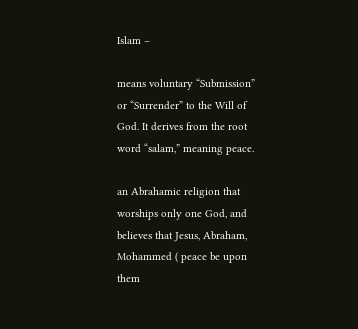Islam –

means voluntary “Submission” or “Surrender” to the Will of God. It derives from the root word “salam,” meaning peace.

an Abrahamic religion that worships only one God, and believes that Jesus, Abraham, Mohammed ( peace be upon them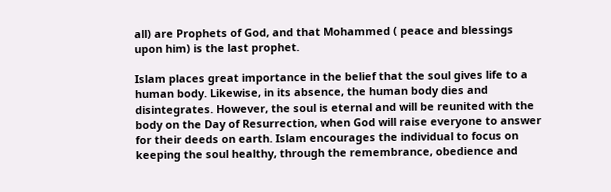all) are Prophets of God, and that Mohammed ( peace and blessings upon him) is the last prophet.

Islam places great importance in the belief that the soul gives life to a human body. Likewise, in its absence, the human body dies and disintegrates. However, the soul is eternal and will be reunited with the body on the Day of Resurrection, when God will raise everyone to answer for their deeds on earth. Islam encourages the individual to focus on keeping the soul healthy, through the remembrance, obedience and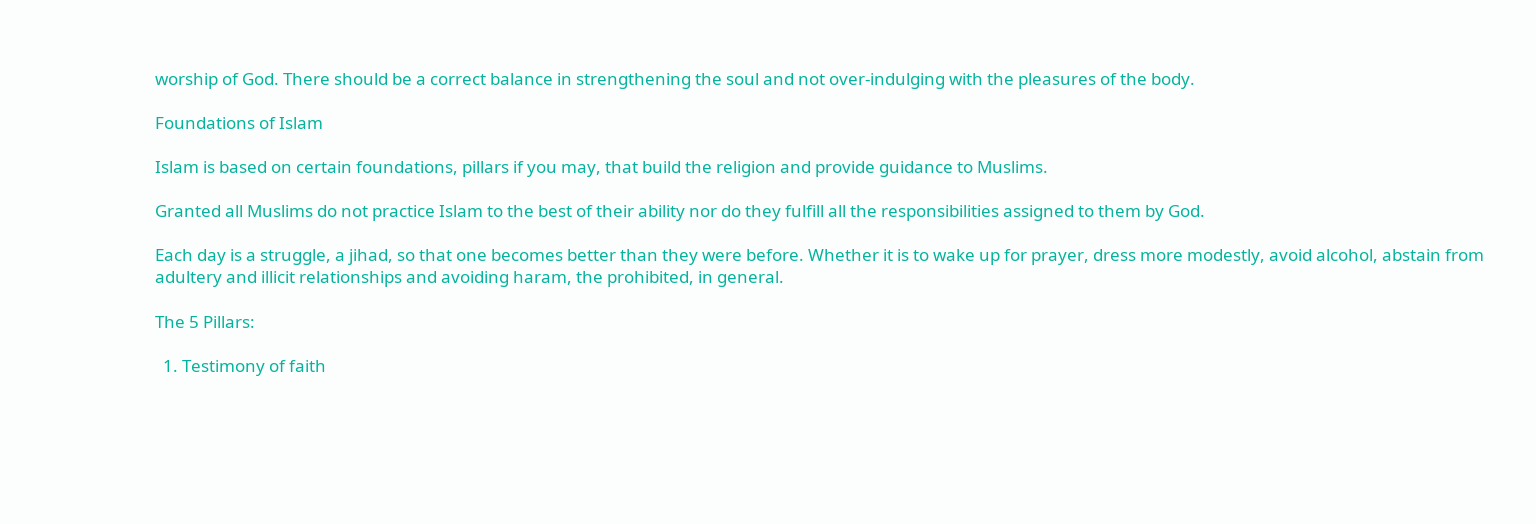worship of God. There should be a correct balance in strengthening the soul and not over-indulging with the pleasures of the body.

Foundations of Islam

Islam is based on certain foundations, pillars if you may, that build the religion and provide guidance to Muslims.

Granted all Muslims do not practice Islam to the best of their ability nor do they fulfill all the responsibilities assigned to them by God.

Each day is a struggle, a jihad, so that one becomes better than they were before. Whether it is to wake up for prayer, dress more modestly, avoid alcohol, abstain from adultery and illicit relationships and avoiding haram, the prohibited, in general.

The 5 Pillars:

  1. Testimony of faith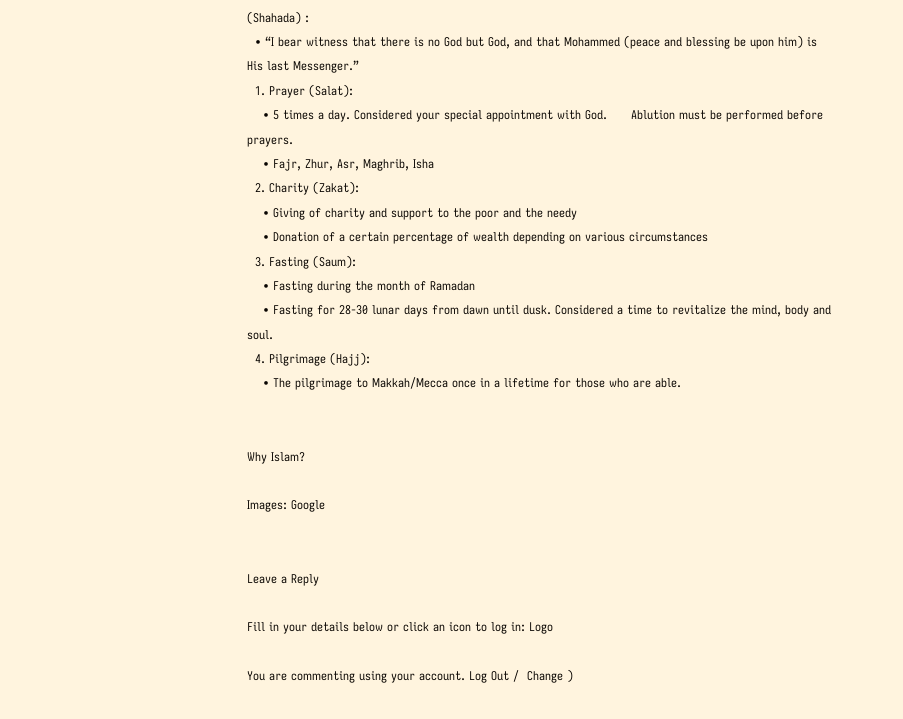(Shahada) :
  • “I bear witness that there is no God but God, and that Mohammed (peace and blessing be upon him) is His last Messenger.”
  1. Prayer (Salat):
    • 5 times a day. Considered your special appointment with God.      Ablution must be performed before prayers.
    • Fajr, Zhur, Asr, Maghrib, Isha
  2. Charity (Zakat):
    • Giving of charity and support to the poor and the needy
    • Donation of a certain percentage of wealth depending on various circumstances
  3. Fasting (Saum):
    • Fasting during the month of Ramadan
    • Fasting for 28-30 lunar days from dawn until dusk. Considered a time to revitalize the mind, body and soul.
  4. Pilgrimage (Hajj):
    • The pilgrimage to Makkah/Mecca once in a lifetime for those who are able.


Why Islam?

Images: Google


Leave a Reply

Fill in your details below or click an icon to log in: Logo

You are commenting using your account. Log Out /  Change )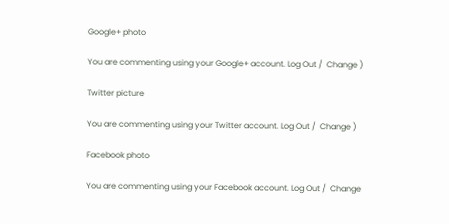Google+ photo

You are commenting using your Google+ account. Log Out /  Change )

Twitter picture

You are commenting using your Twitter account. Log Out /  Change )

Facebook photo

You are commenting using your Facebook account. Log Out /  Change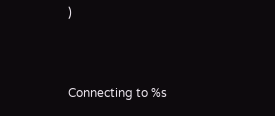)


Connecting to %s